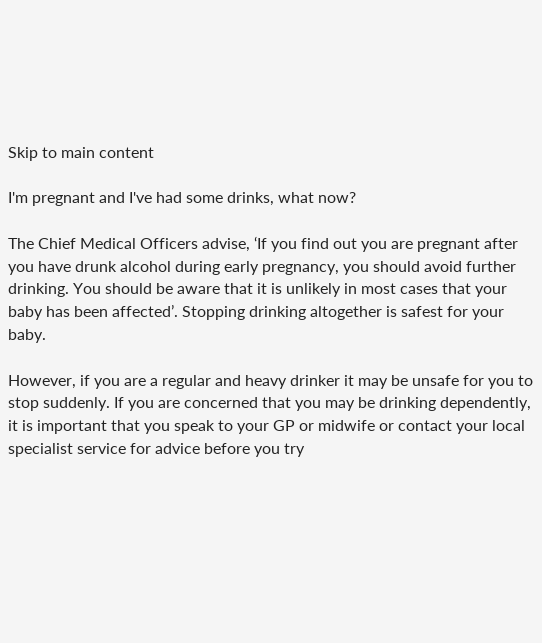Skip to main content

I'm pregnant and I've had some drinks, what now?

The Chief Medical Officers advise, ‘If you find out you are pregnant after you have drunk alcohol during early pregnancy, you should avoid further drinking. You should be aware that it is unlikely in most cases that your baby has been affected’. Stopping drinking altogether is safest for your baby.

However, if you are a regular and heavy drinker it may be unsafe for you to stop suddenly. If you are concerned that you may be drinking dependently, it is important that you speak to your GP or midwife or contact your local specialist service for advice before you try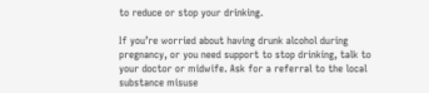to reduce or stop your drinking.

If you’re worried about having drunk alcohol during pregnancy, or you need support to stop drinking, talk to your doctor or midwife. Ask for a referral to the local substance misuse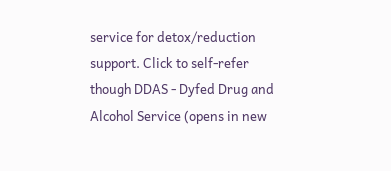service for detox/reduction support. Click to self-refer though DDAS - Dyfed Drug and Alcohol Service (opens in new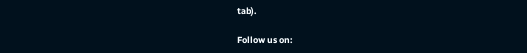tab).

Follow us on: